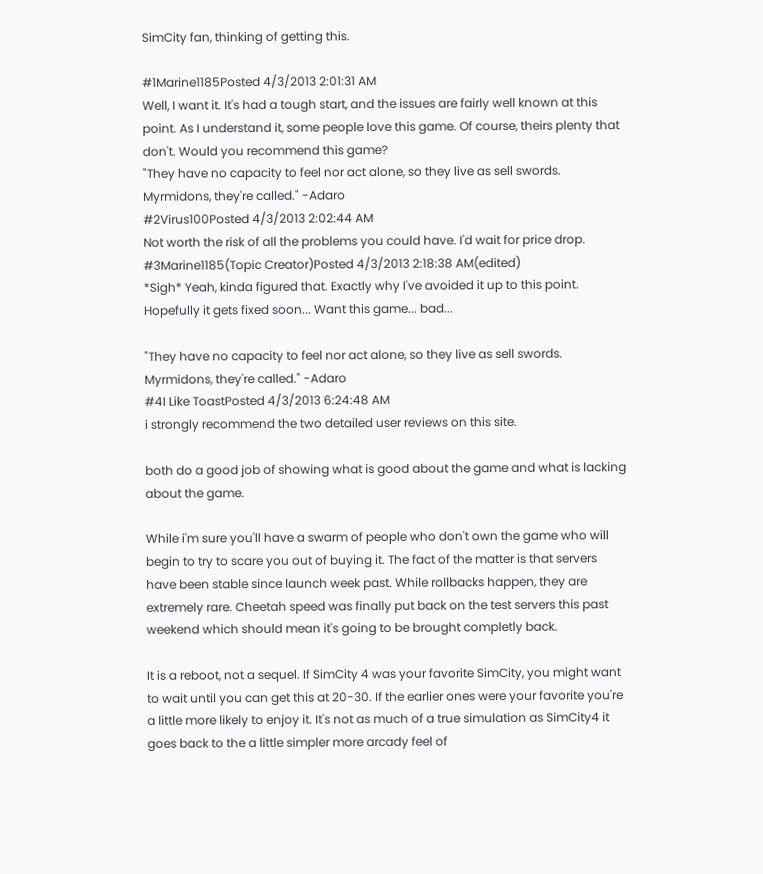SimCity fan, thinking of getting this.

#1Marine1185Posted 4/3/2013 2:01:31 AM
Well, I want it. It's had a tough start, and the issues are fairly well known at this point. As I understand it, some people love this game. Of course, theirs plenty that don't. Would you recommend this game?
"They have no capacity to feel nor act alone, so they live as sell swords. Myrmidons, they're called." -Adaro
#2Virus100Posted 4/3/2013 2:02:44 AM
Not worth the risk of all the problems you could have. I'd wait for price drop.
#3Marine1185(Topic Creator)Posted 4/3/2013 2:18:38 AM(edited)
*Sigh* Yeah, kinda figured that. Exactly why I've avoided it up to this point. Hopefully it gets fixed soon... Want this game... bad...

"They have no capacity to feel nor act alone, so they live as sell swords. Myrmidons, they're called." -Adaro
#4I Like ToastPosted 4/3/2013 6:24:48 AM
i strongly recommend the two detailed user reviews on this site.

both do a good job of showing what is good about the game and what is lacking about the game.

While i'm sure you'll have a swarm of people who don't own the game who will begin to try to scare you out of buying it. The fact of the matter is that servers have been stable since launch week past. While rollbacks happen, they are extremely rare. Cheetah speed was finally put back on the test servers this past weekend which should mean it's going to be brought completly back.

It is a reboot, not a sequel. If SimCity 4 was your favorite SimCity, you might want to wait until you can get this at 20-30. If the earlier ones were your favorite you're a little more likely to enjoy it. It's not as much of a true simulation as SimCity4 it goes back to the a little simpler more arcady feel of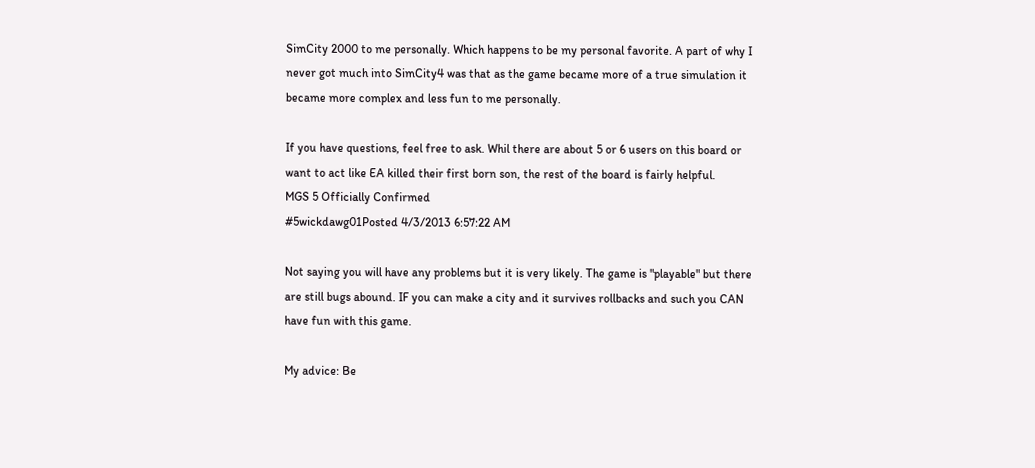SimCity 2000 to me personally. Which happens to be my personal favorite. A part of why I never got much into SimCity4 was that as the game became more of a true simulation it became more complex and less fun to me personally.

If you have questions, feel free to ask. Whil there are about 5 or 6 users on this board or want to act like EA killed their first born son, the rest of the board is fairly helpful.
MGS 5 Officially Confirmed
#5wickdawg01Posted 4/3/2013 6:57:22 AM

Not saying you will have any problems but it is very likely. The game is "playable" but there are still bugs abound. IF you can make a city and it survives rollbacks and such you CAN have fun with this game.

My advice: Be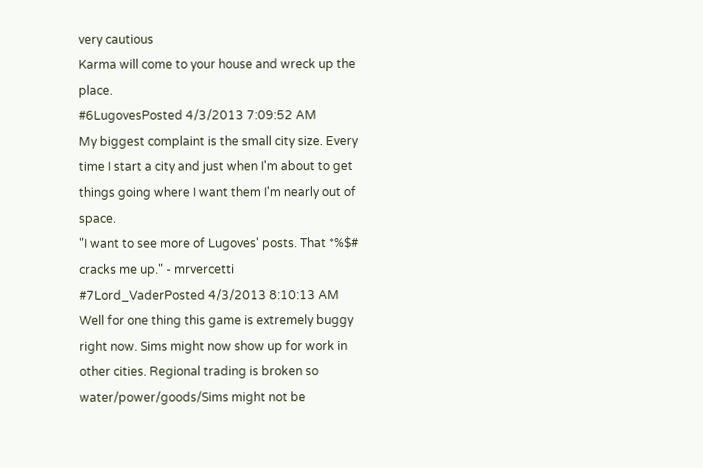very cautious
Karma will come to your house and wreck up the place.
#6LugovesPosted 4/3/2013 7:09:52 AM
My biggest complaint is the small city size. Every time I start a city and just when I'm about to get things going where I want them I'm nearly out of space.
"I want to see more of Lugoves' posts. That *%$# cracks me up." - mrvercetti
#7Lord_VaderPosted 4/3/2013 8:10:13 AM
Well for one thing this game is extremely buggy right now. Sims might now show up for work in other cities. Regional trading is broken so water/power/goods/Sims might not be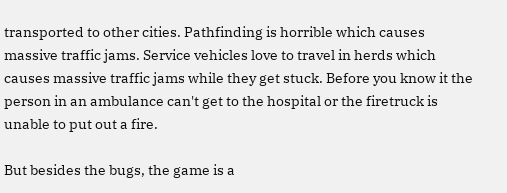transported to other cities. Pathfinding is horrible which causes massive traffic jams. Service vehicles love to travel in herds which causes massive traffic jams while they get stuck. Before you know it the person in an ambulance can't get to the hospital or the firetruck is unable to put out a fire.

But besides the bugs, the game is a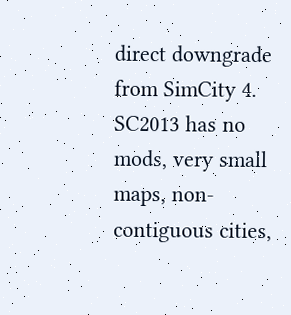direct downgrade from SimCity 4. SC2013 has no mods, very small maps, non-contiguous cities,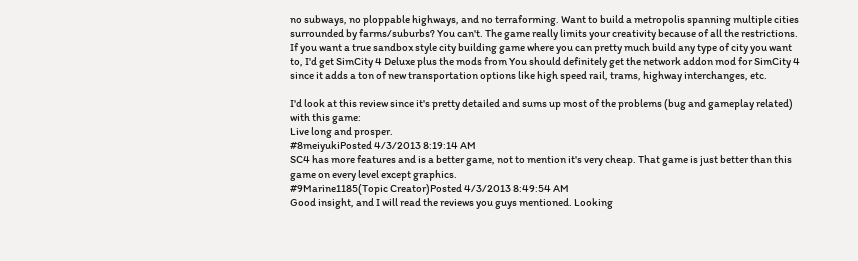no subways, no ploppable highways, and no terraforming. Want to build a metropolis spanning multiple cities surrounded by farms/suburbs? You can't. The game really limits your creativity because of all the restrictions. If you want a true sandbox style city building game where you can pretty much build any type of city you want to, I'd get SimCity 4 Deluxe plus the mods from You should definitely get the network addon mod for SimCity 4 since it adds a ton of new transportation options like high speed rail, trams, highway interchanges, etc.

I'd look at this review since it's pretty detailed and sums up most of the problems (bug and gameplay related) with this game:
Live long and prosper.
#8meiyukiPosted 4/3/2013 8:19:14 AM
SC4 has more features and is a better game, not to mention it's very cheap. That game is just better than this game on every level except graphics.
#9Marine1185(Topic Creator)Posted 4/3/2013 8:49:54 AM
Good insight, and I will read the reviews you guys mentioned. Looking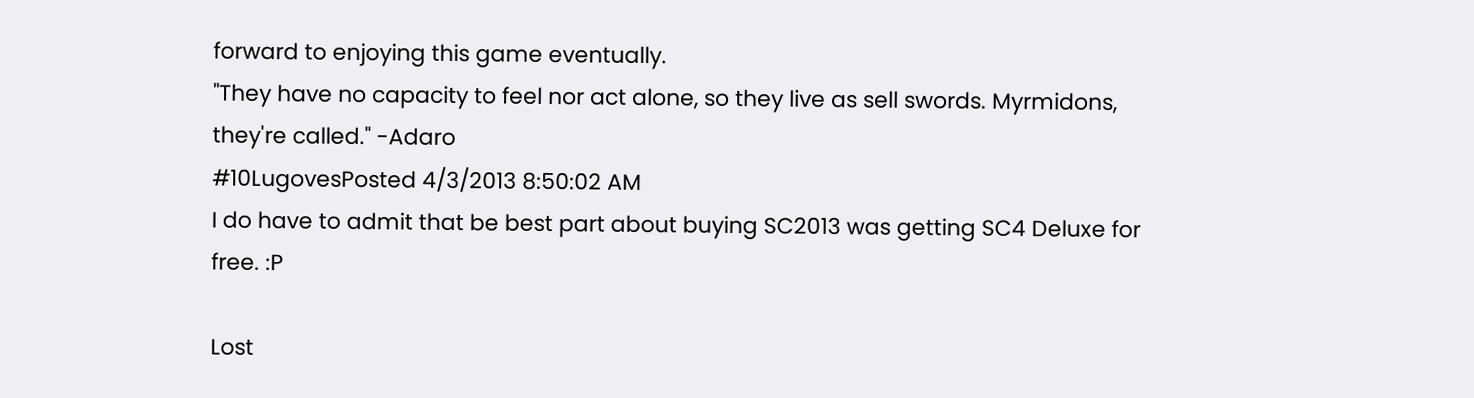forward to enjoying this game eventually.
"They have no capacity to feel nor act alone, so they live as sell swords. Myrmidons, they're called." -Adaro
#10LugovesPosted 4/3/2013 8:50:02 AM
I do have to admit that be best part about buying SC2013 was getting SC4 Deluxe for free. :P

Lost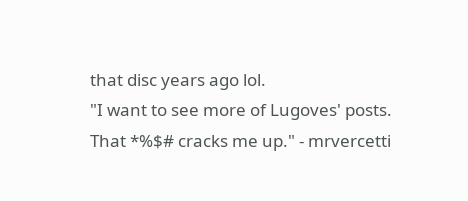that disc years ago lol.
"I want to see more of Lugoves' posts. That *%$# cracks me up." - mrvercetti